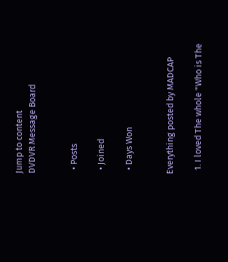Jump to content
DVDVR Message Board


  • Posts

  • Joined

  • Days Won


Everything posted by MADCAP

  1. I loved The whole "Who is The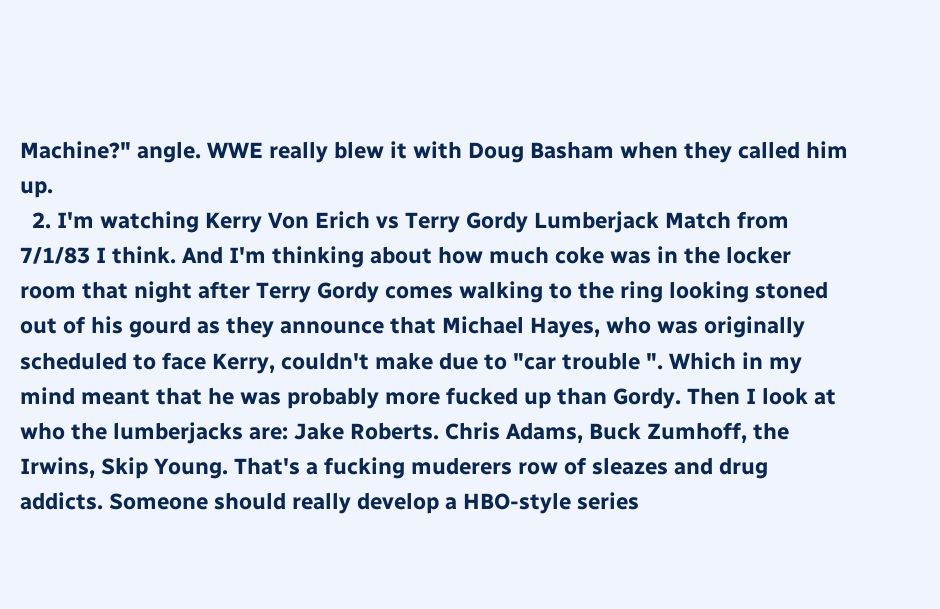Machine?" angle. WWE really blew it with Doug Basham when they called him up.
  2. I'm watching Kerry Von Erich vs Terry Gordy Lumberjack Match from 7/1/83 I think. And I'm thinking about how much coke was in the locker room that night after Terry Gordy comes walking to the ring looking stoned out of his gourd as they announce that Michael Hayes, who was originally scheduled to face Kerry, couldn't make due to "car trouble ". Which in my mind meant that he was probably more fucked up than Gordy. Then I look at who the lumberjacks are: Jake Roberts. Chris Adams, Buck Zumhoff, the Irwins, Skip Young. That's a fucking muderers row of sleazes and drug addicts. Someone should really develop a HBO-style series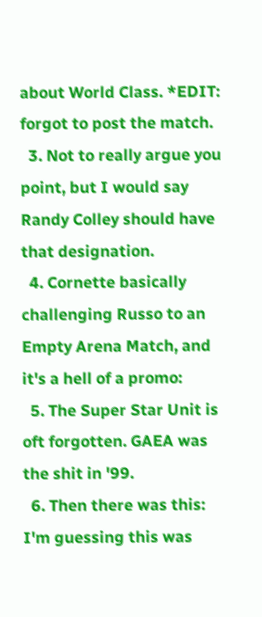about World Class. *EDIT: forgot to post the match.
  3. Not to really argue you point, but I would say Randy Colley should have that designation.
  4. Cornette basically challenging Russo to an Empty Arena Match, and it's a hell of a promo:
  5. The Super Star Unit is oft forgotten. GAEA was the shit in '99.
  6. Then there was this: I'm guessing this was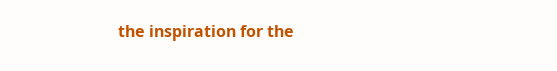the inspiration for the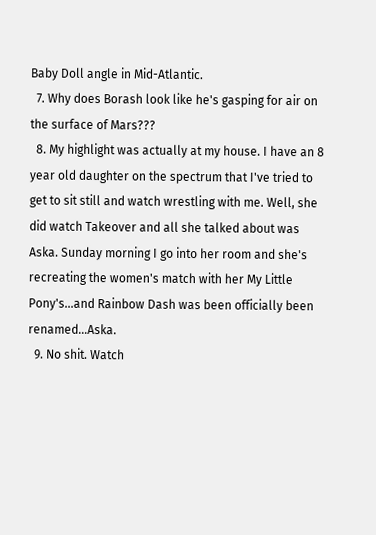Baby Doll angle in Mid-Atlantic.
  7. Why does Borash look like he's gasping for air on the surface of Mars???
  8. My highlight was actually at my house. I have an 8 year old daughter on the spectrum that I've tried to get to sit still and watch wrestling with me. Well, she did watch Takeover and all she talked about was Aska. Sunday morning I go into her room and she's recreating the women's match with her My Little Pony's...and Rainbow Dash was been officially been renamed...Aska.
  9. No shit. Watch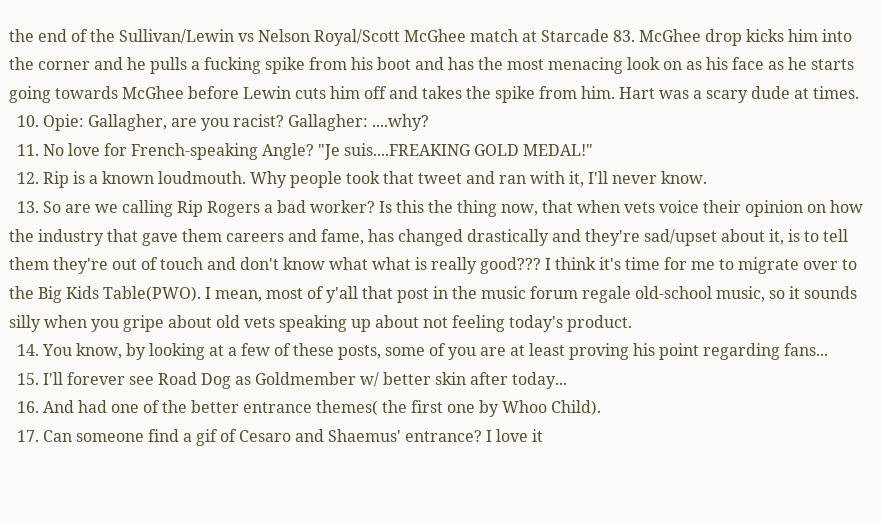the end of the Sullivan/Lewin vs Nelson Royal/Scott McGhee match at Starcade 83. McGhee drop kicks him into the corner and he pulls a fucking spike from his boot and has the most menacing look on as his face as he starts going towards McGhee before Lewin cuts him off and takes the spike from him. Hart was a scary dude at times.
  10. Opie: Gallagher, are you racist? Gallagher: ....why?
  11. No love for French-speaking Angle? "Je suis....FREAKING GOLD MEDAL!"
  12. Rip is a known loudmouth. Why people took that tweet and ran with it, I'll never know.
  13. So are we calling Rip Rogers a bad worker? Is this the thing now, that when vets voice their opinion on how the industry that gave them careers and fame, has changed drastically and they're sad/upset about it, is to tell them they're out of touch and don't know what what is really good??? I think it's time for me to migrate over to the Big Kids Table(PWO). I mean, most of y'all that post in the music forum regale old-school music, so it sounds silly when you gripe about old vets speaking up about not feeling today's product.
  14. You know, by looking at a few of these posts, some of you are at least proving his point regarding fans...
  15. I'll forever see Road Dog as Goldmember w/ better skin after today...
  16. And had one of the better entrance themes( the first one by Whoo Child).
  17. Can someone find a gif of Cesaro and Shaemus' entrance? I love it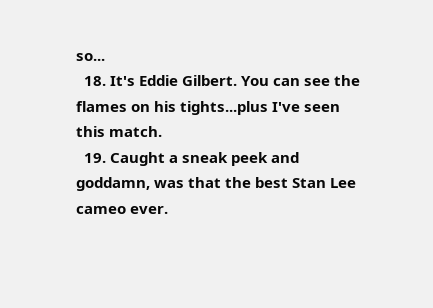so...
  18. It's Eddie Gilbert. You can see the flames on his tights...plus I've seen this match.
  19. Caught a sneak peek and goddamn, was that the best Stan Lee cameo ever.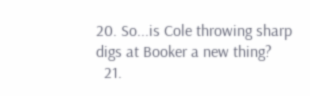20. So...is Cole throwing sharp digs at Booker a new thing?
  21.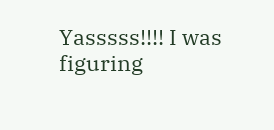Yasssss!!!! I was figuring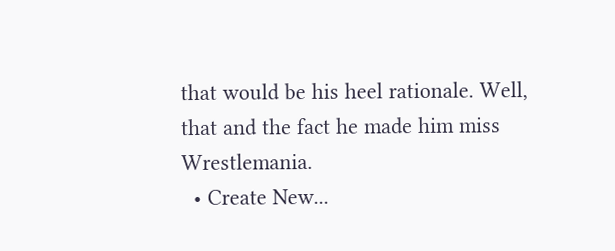that would be his heel rationale. Well, that and the fact he made him miss Wrestlemania.
  • Create New...